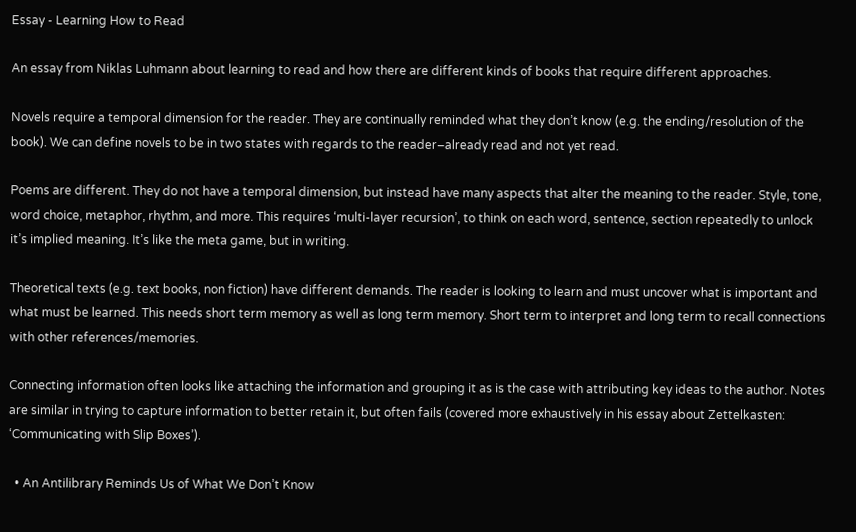Essay - Learning How to Read

An essay from Niklas Luhmann about learning to read and how there are different kinds of books that require different approaches.

Novels require a temporal dimension for the reader. They are continually reminded what they don’t know (e.g. the ending/resolution of the book). We can define novels to be in two states with regards to the reader–already read and not yet read.

Poems are different. They do not have a temporal dimension, but instead have many aspects that alter the meaning to the reader. Style, tone, word choice, metaphor, rhythm, and more. This requires ‘multi-layer recursion’, to think on each word, sentence, section repeatedly to unlock it’s implied meaning. It’s like the meta game, but in writing.

Theoretical texts (e.g. text books, non fiction) have different demands. The reader is looking to learn and must uncover what is important and what must be learned. This needs short term memory as well as long term memory. Short term to interpret and long term to recall connections with other references/memories.

Connecting information often looks like attaching the information and grouping it as is the case with attributing key ideas to the author. Notes are similar in trying to capture information to better retain it, but often fails (covered more exhaustively in his essay about Zettelkasten: ‘Communicating with Slip Boxes’).

  • An Antilibrary Reminds Us of What We Don’t Know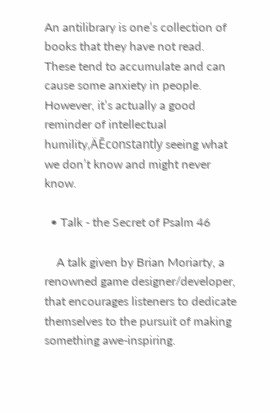An antilibrary is one’s collection of books that they have not read. These tend to accumulate and can cause some anxiety in people. However, it’s actually a good reminder of intellectual humility‚ÄĒconstantly seeing what we don’t know and might never know.

  • Talk - the Secret of Psalm 46

    A talk given by Brian Moriarty, a renowned game designer/developer, that encourages listeners to dedicate themselves to the pursuit of making something awe-inspiring.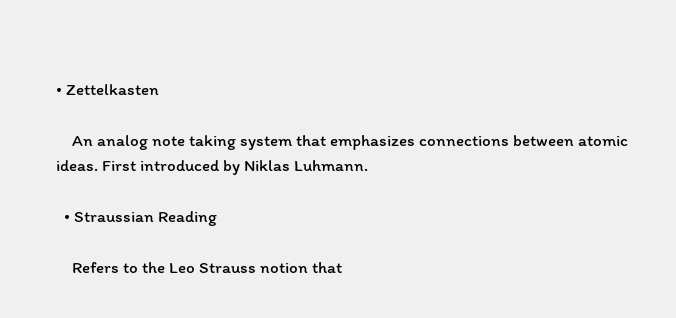• Zettelkasten

    An analog note taking system that emphasizes connections between atomic ideas. First introduced by Niklas Luhmann.

  • Straussian Reading

    Refers to the Leo Strauss notion that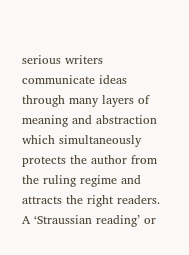serious writers communicate ideas through many layers of meaning and abstraction which simultaneously protects the author from the ruling regime and attracts the right readers. A ‘Straussian reading’ or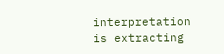interpretation is extracting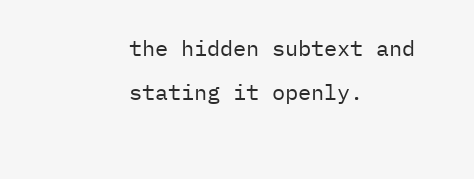the hidden subtext and stating it openly.